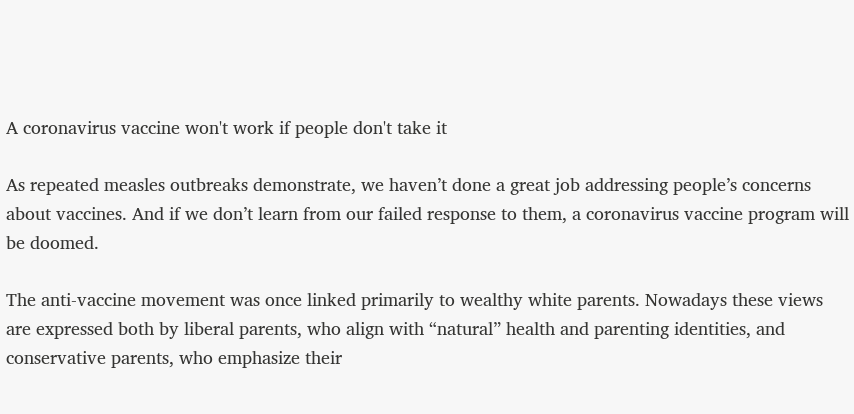A coronavirus vaccine won't work if people don't take it

As repeated measles outbreaks demonstrate, we haven’t done a great job addressing people’s concerns about vaccines. And if we don’t learn from our failed response to them, a coronavirus vaccine program will be doomed.

The anti-vaccine movement was once linked primarily to wealthy white parents. Nowadays these views are expressed both by liberal parents, who align with “natural” health and parenting identities, and conservative parents, who emphasize their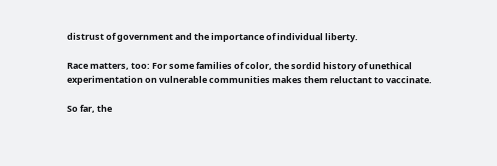distrust of government and the importance of individual liberty.

Race matters, too: For some families of color, the sordid history of unethical experimentation on vulnerable communities makes them reluctant to vaccinate.

So far, the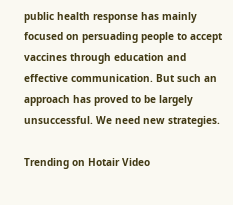public health response has mainly focused on persuading people to accept vaccines through education and effective communication. But such an approach has proved to be largely unsuccessful. We need new strategies.

Trending on Hotair Video